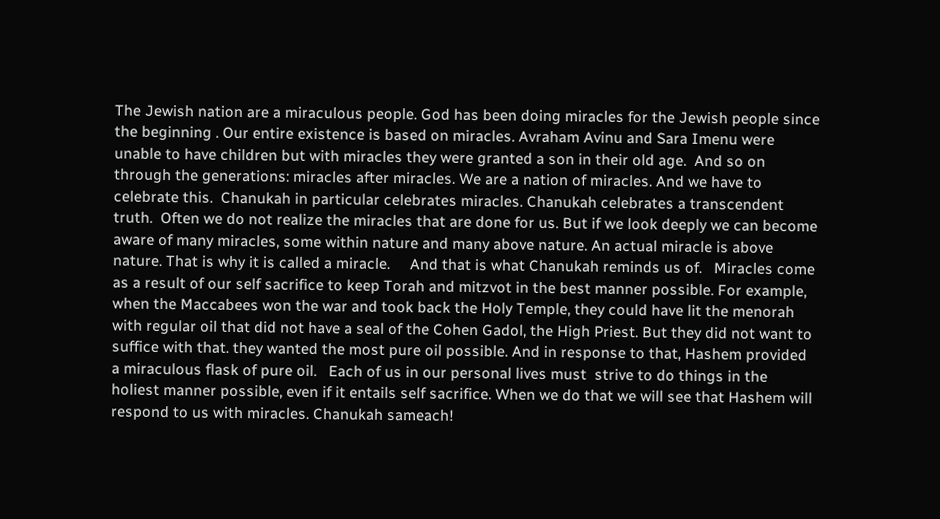The Jewish nation are a miraculous people. God has been doing miracles for the Jewish people since the beginning . Our entire existence is based on miracles. Avraham Avinu and Sara Imenu were unable to have children but with miracles they were granted a son in their old age.  And so on through the generations: miracles after miracles. We are a nation of miracles. And we have to celebrate this.  Chanukah in particular celebrates miracles. Chanukah celebrates a transcendent truth.  Often we do not realize the miracles that are done for us. But if we look deeply we can become aware of many miracles, some within nature and many above nature. An actual miracle is above nature. That is why it is called a miracle.     And that is what Chanukah reminds us of.   Miracles come as a result of our self sacrifice to keep Torah and mitzvot in the best manner possible. For example, when the Maccabees won the war and took back the Holy Temple, they could have lit the menorah with regular oil that did not have a seal of the Cohen Gadol, the High Priest. But they did not want to suffice with that. they wanted the most pure oil possible. And in response to that, Hashem provided a miraculous flask of pure oil.   Each of us in our personal lives must  strive to do things in the holiest manner possible, even if it entails self sacrifice. When we do that we will see that Hashem will respond to us with miracles. Chanukah sameach!